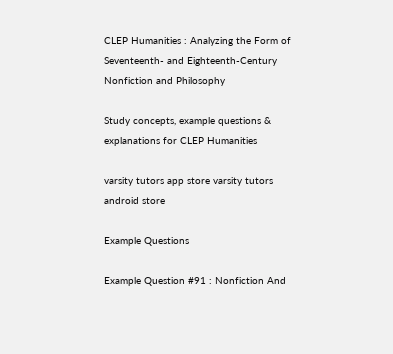CLEP Humanities : Analyzing the Form of Seventeenth- and Eighteenth-Century Nonfiction and Philosophy

Study concepts, example questions & explanations for CLEP Humanities

varsity tutors app store varsity tutors android store

Example Questions

Example Question #91 : Nonfiction And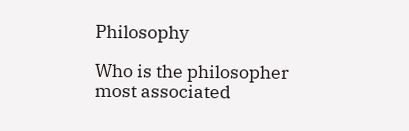Philosophy

Who is the philosopher most associated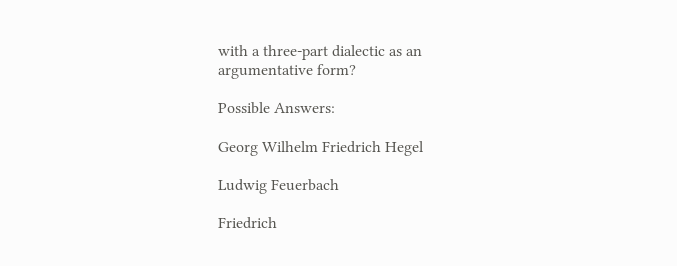with a three-part dialectic as an argumentative form?

Possible Answers:

Georg Wilhelm Friedrich Hegel

Ludwig Feuerbach

Friedrich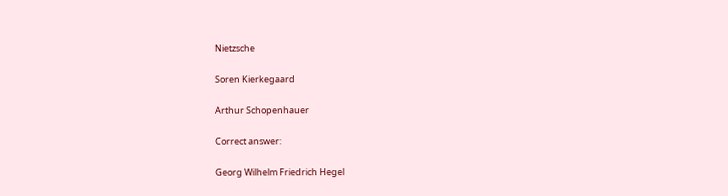Nietzsche

Soren Kierkegaard

Arthur Schopenhauer

Correct answer:

Georg Wilhelm Friedrich Hegel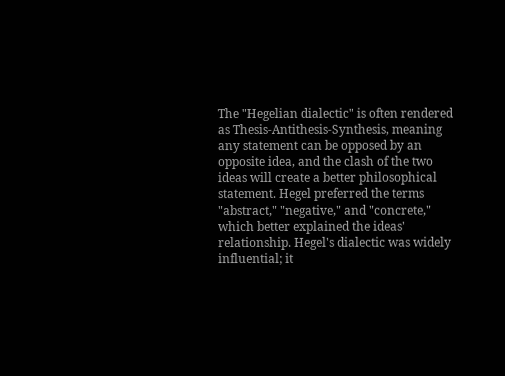The "Hegelian dialectic" is often rendered as Thesis-Antithesis-Synthesis, meaning any statement can be opposed by an opposite idea, and the clash of the two ideas will create a better philosophical statement. Hegel preferred the terms "abstract," "negative," and "concrete," which better explained the ideas' relationship. Hegel's dialectic was widely influential; it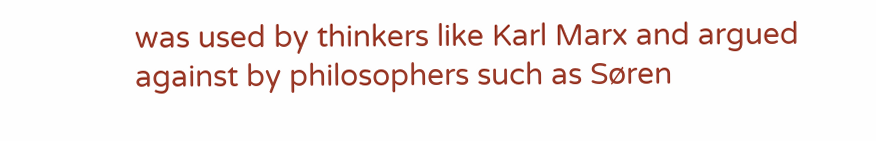was used by thinkers like Karl Marx and argued against by philosophers such as Søren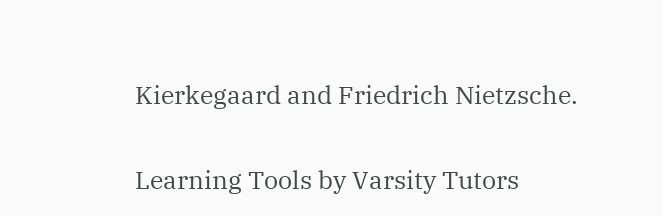Kierkegaard and Friedrich Nietzsche.

Learning Tools by Varsity Tutors